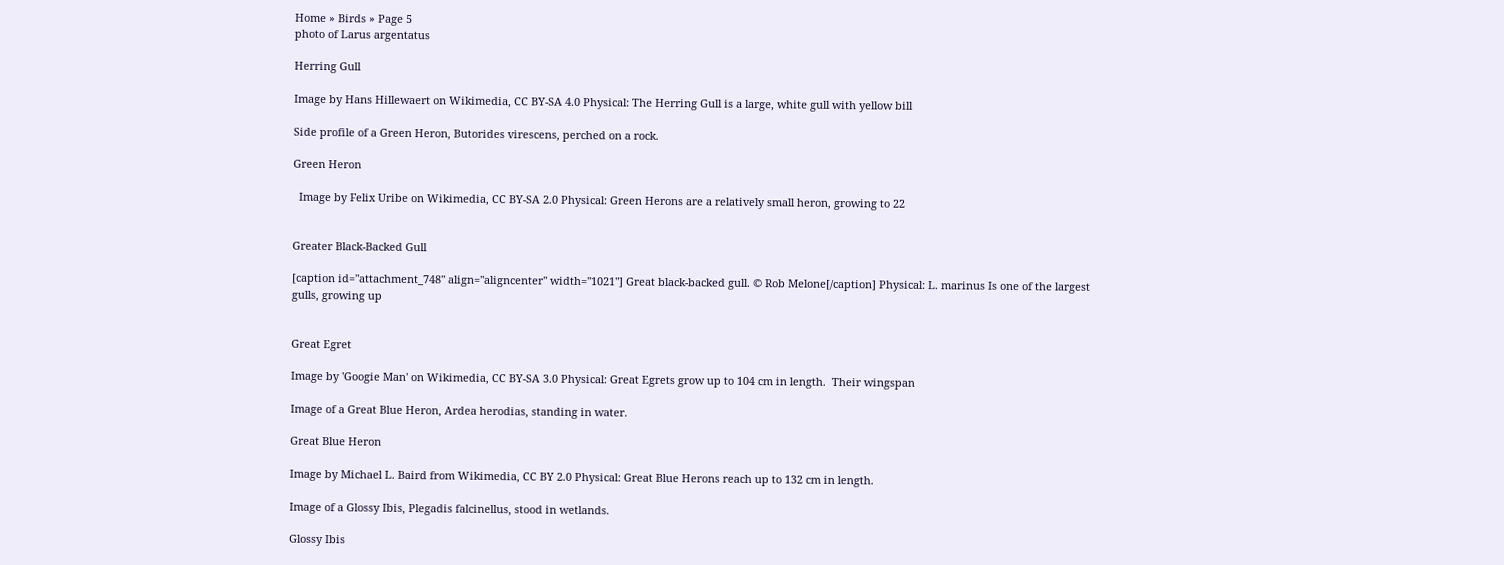Home » Birds » Page 5
photo of Larus argentatus

Herring Gull

Image by Hans Hillewaert on Wikimedia, CC BY-SA 4.0 Physical: The Herring Gull is a large, white gull with yellow bill

Side profile of a Green Heron, Butorides virescens, perched on a rock.

Green Heron

  Image by Felix Uribe on Wikimedia, CC BY-SA 2.0 Physical: Green Herons are a relatively small heron, growing to 22


Greater Black-Backed Gull

[caption id="attachment_748" align="aligncenter" width="1021"] Great black-backed gull. © Rob Melone[/caption] Physical: L. marinus Is one of the largest gulls, growing up


Great Egret

Image by 'Googie Man' on Wikimedia, CC BY-SA 3.0 Physical: Great Egrets grow up to 104 cm in length.  Their wingspan

Image of a Great Blue Heron, Ardea herodias, standing in water.

Great Blue Heron

Image by Michael L. Baird from Wikimedia, CC BY 2.0 Physical: Great Blue Herons reach up to 132 cm in length.

Image of a Glossy Ibis, Plegadis falcinellus, stood in wetlands.

Glossy Ibis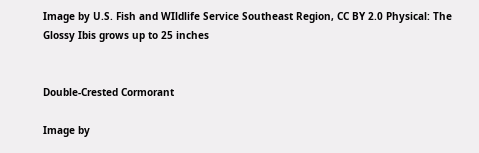Image by U.S. Fish and WIldlife Service Southeast Region, CC BY 2.0 Physical: The Glossy Ibis grows up to 25 inches


Double-Crested Cormorant

Image by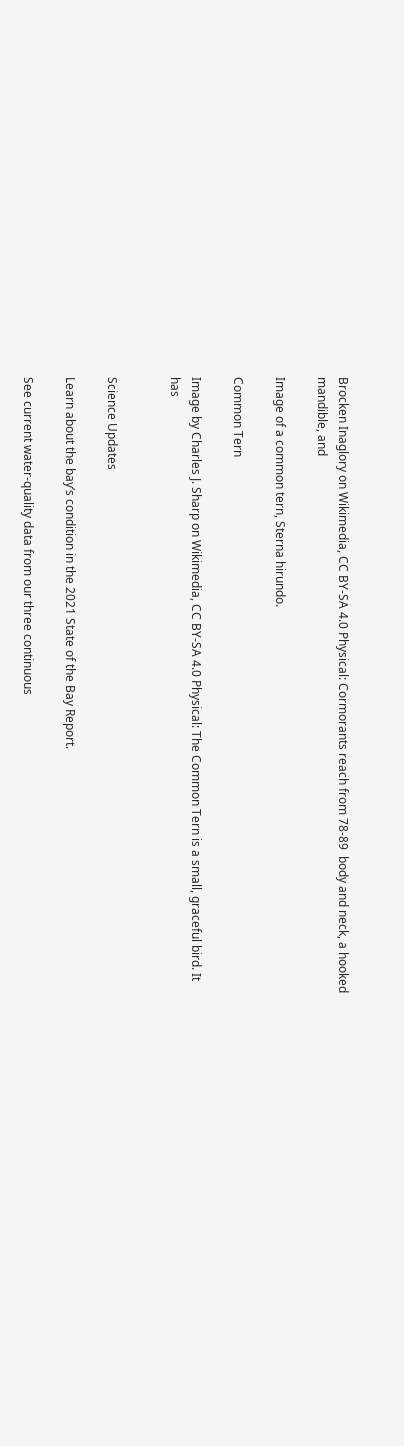Brocken Inaglory on Wikimedia, CC BY-SA 4.0 Physical: Cormorants reach from 78-89  body and neck, a hooked mandible, and

Image of a common tern, Sterna hirundo.

Common Tern

Image by Charles J. Sharp on Wikimedia, CC BY-SA 4.0 Physical: The Common Tern is a small, graceful bird. It has


Science Updates

Learn about the bay’s condition in the 2021 State of the Bay Report.

See current water-quality data from our three continuous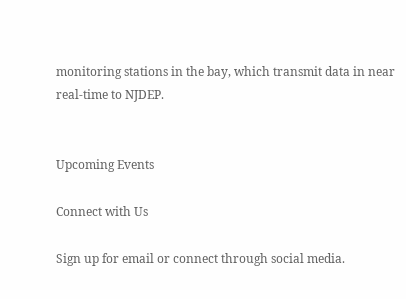monitoring stations in the bay, which transmit data in near real-time to NJDEP.


Upcoming Events

Connect with Us

Sign up for email or connect through social media.